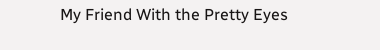My Friend With the Pretty Eyes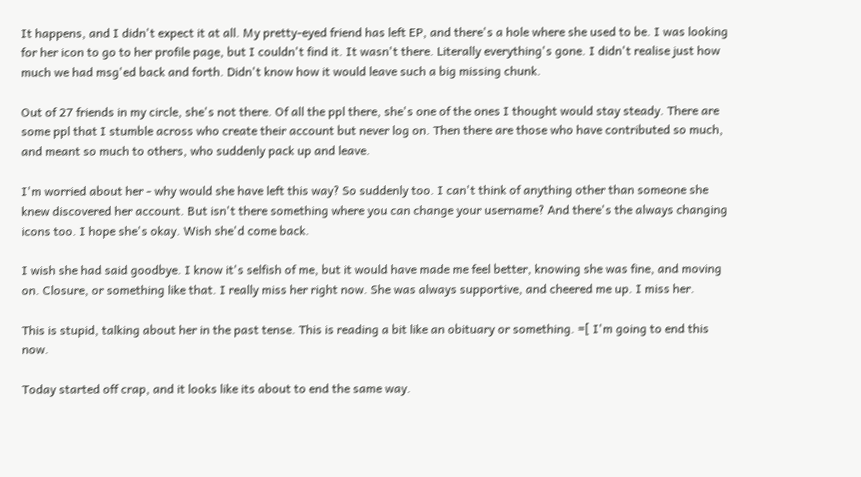It happens, and I didn't expect it at all. My pretty-eyed friend has left EP, and there's a hole where she used to be. I was looking for her icon to go to her profile page, but I couldn't find it. It wasn't there. Literally everything's gone. I didn't realise just how much we had msg'ed back and forth. Didn't know how it would leave such a big missing chunk.

Out of 27 friends in my circle, she's not there. Of all the ppl there, she's one of the ones I thought would stay steady. There are some ppl that I stumble across who create their account but never log on. Then there are those who have contributed so much, and meant so much to others, who suddenly pack up and leave.

I'm worried about her - why would she have left this way? So suddenly too. I can't think of anything other than someone she knew discovered her account. But isn't there something where you can change your username? And there's the always changing icons too. I hope she's okay. Wish she'd come back.

I wish she had said goodbye. I know it's selfish of me, but it would have made me feel better, knowing she was fine, and moving on. Closure, or something like that. I really miss her right now. She was always supportive, and cheered me up. I miss her.

This is stupid, talking about her in the past tense. This is reading a bit like an obituary or something. =[ I'm going to end this now.

Today started off crap, and it looks like its about to end the same way.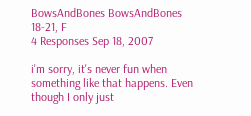BowsAndBones BowsAndBones
18-21, F
4 Responses Sep 18, 2007

i'm sorry, it's never fun when something like that happens. Even though I only just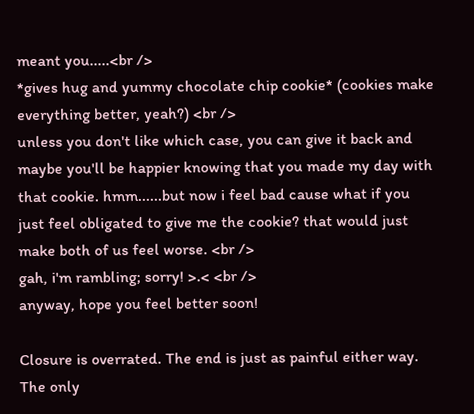meant you.....<br />
*gives hug and yummy chocolate chip cookie* (cookies make everything better, yeah?) <br />
unless you don't like which case, you can give it back and maybe you'll be happier knowing that you made my day with that cookie. hmm......but now i feel bad cause what if you just feel obligated to give me the cookie? that would just make both of us feel worse. <br />
gah, i'm rambling; sorry! >.< <br />
anyway, hope you feel better soon!

Closure is overrated. The end is just as painful either way. The only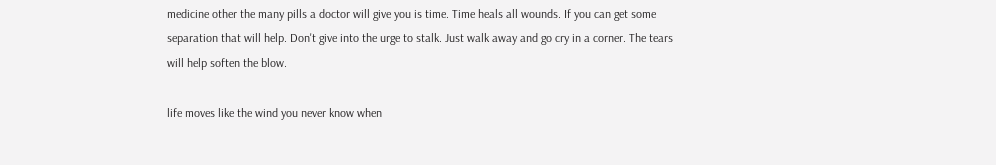medicine other the many pills a doctor will give you is time. Time heals all wounds. If you can get some separation that will help. Don't give into the urge to stalk. Just walk away and go cry in a corner. The tears will help soften the blow.

life moves like the wind you never know when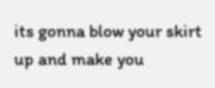its gonna blow your skirt up and make you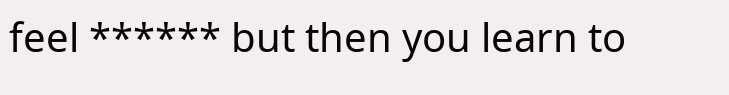feel ****** but then you learn to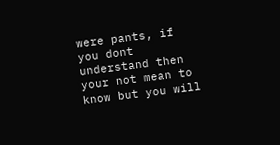were pants, if you dont understand then your not mean to know but you will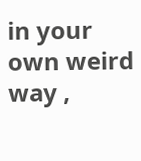in your own weird way ,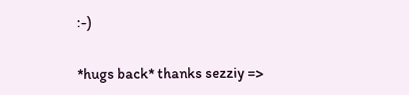:-)

*hugs back* thanks sezziy =>